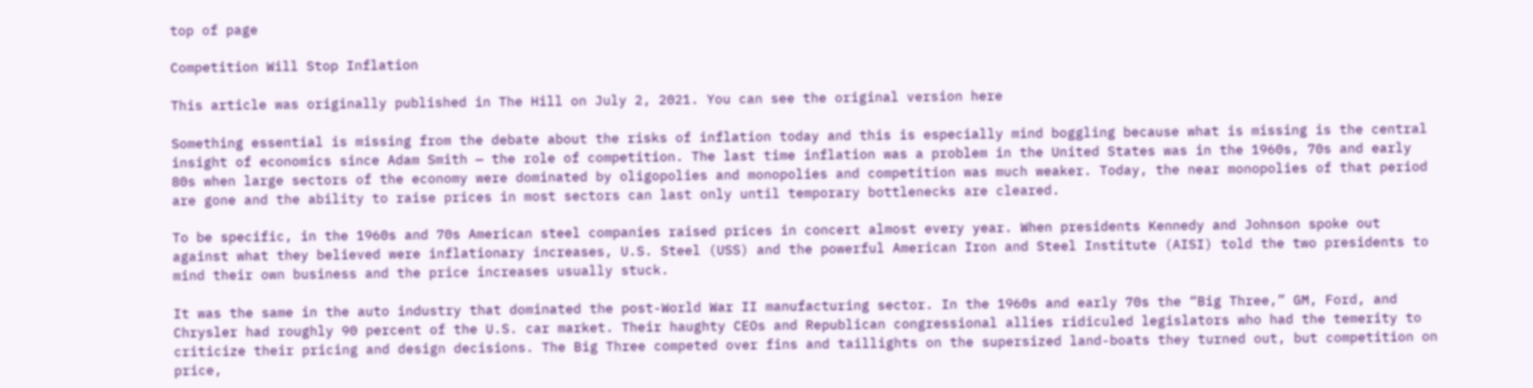top of page

Competition Will Stop Inflation

This article was originally published in The Hill on July 2, 2021. You can see the original version here

Something essential is missing from the debate about the risks of inflation today and this is especially mind boggling because what is missing is the central insight of economics since Adam Smith — the role of competition. The last time inflation was a problem in the United States was in the 1960s, 70s and early 80s when large sectors of the economy were dominated by oligopolies and monopolies and competition was much weaker. Today, the near monopolies of that period are gone and the ability to raise prices in most sectors can last only until temporary bottlenecks are cleared.

To be specific, in the 1960s and 70s American steel companies raised prices in concert almost every year. When presidents Kennedy and Johnson spoke out against what they believed were inflationary increases, U.S. Steel (USS) and the powerful American Iron and Steel Institute (AISI) told the two presidents to mind their own business and the price increases usually stuck.

It was the same in the auto industry that dominated the post-World War II manufacturing sector. In the 1960s and early 70s the “Big Three,” GM, Ford, and Chrysler had roughly 90 percent of the U.S. car market. Their haughty CEOs and Republican congressional allies ridiculed legislators who had the temerity to criticize their pricing and design decisions. The Big Three competed over fins and taillights on the supersized land-boats they turned out, but competition on price,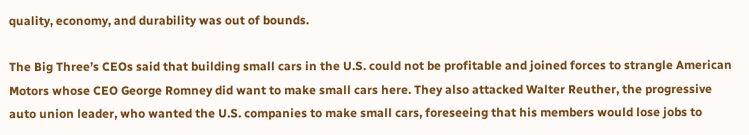quality, economy, and durability was out of bounds.

The Big Three’s CEOs said that building small cars in the U.S. could not be profitable and joined forces to strangle American Motors whose CEO George Romney did want to make small cars here. They also attacked Walter Reuther, the progressive auto union leader, who wanted the U.S. companies to make small cars, foreseeing that his members would lose jobs to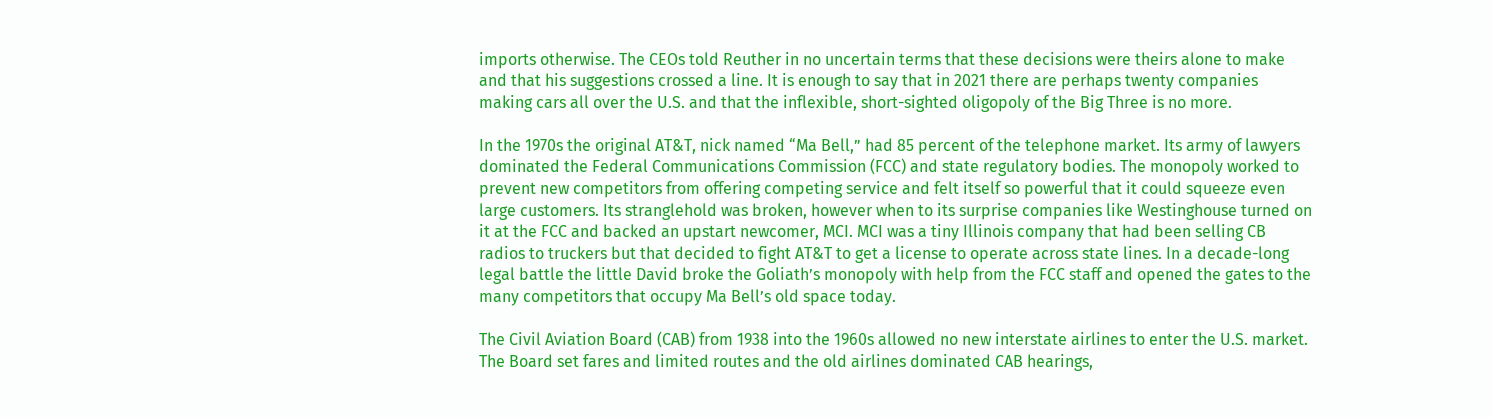imports otherwise. The CEOs told Reuther in no uncertain terms that these decisions were theirs alone to make and that his suggestions crossed a line. It is enough to say that in 2021 there are perhaps twenty companies making cars all over the U.S. and that the inflexible, short-sighted oligopoly of the Big Three is no more.

In the 1970s the original AT&T, nick named “Ma Bell,” had 85 percent of the telephone market. Its army of lawyers dominated the Federal Communications Commission (FCC) and state regulatory bodies. The monopoly worked to prevent new competitors from offering competing service and felt itself so powerful that it could squeeze even large customers. Its stranglehold was broken, however when to its surprise companies like Westinghouse turned on it at the FCC and backed an upstart newcomer, MCI. MCI was a tiny Illinois company that had been selling CB radios to truckers but that decided to fight AT&T to get a license to operate across state lines. In a decade-long legal battle the little David broke the Goliath’s monopoly with help from the FCC staff and opened the gates to the many competitors that occupy Ma Bell’s old space today.

The Civil Aviation Board (CAB) from 1938 into the 1960s allowed no new interstate airlines to enter the U.S. market. The Board set fares and limited routes and the old airlines dominated CAB hearings,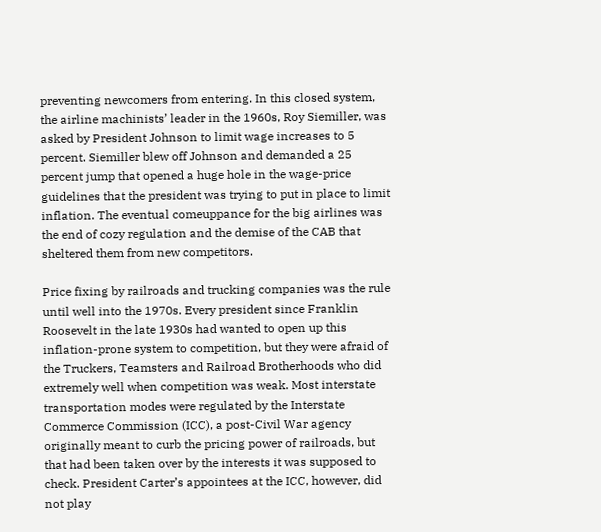preventing newcomers from entering. In this closed system, the airline machinists’ leader in the 1960s, Roy Siemiller, was asked by President Johnson to limit wage increases to 5 percent. Siemiller blew off Johnson and demanded a 25 percent jump that opened a huge hole in the wage-price guidelines that the president was trying to put in place to limit inflation. The eventual comeuppance for the big airlines was the end of cozy regulation and the demise of the CAB that sheltered them from new competitors.

Price fixing by railroads and trucking companies was the rule until well into the 1970s. Every president since Franklin Roosevelt in the late 1930s had wanted to open up this inflation-prone system to competition, but they were afraid of the Truckers, Teamsters and Railroad Brotherhoods who did extremely well when competition was weak. Most interstate transportation modes were regulated by the Interstate Commerce Commission (ICC), a post-Civil War agency originally meant to curb the pricing power of railroads, but that had been taken over by the interests it was supposed to check. President Carter’s appointees at the ICC, however, did not play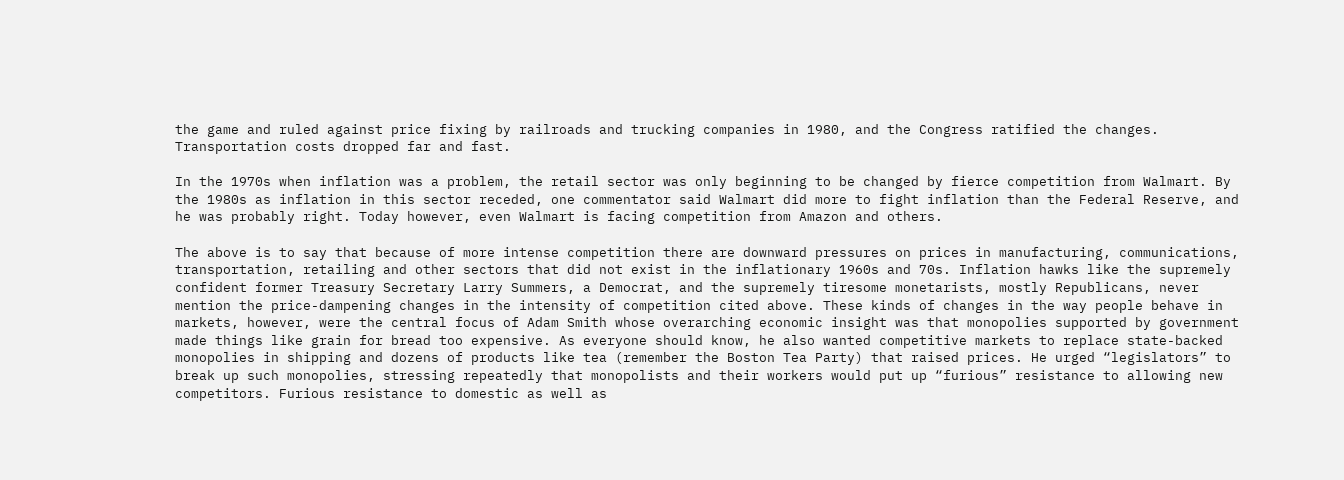the game and ruled against price fixing by railroads and trucking companies in 1980, and the Congress ratified the changes. Transportation costs dropped far and fast.

In the 1970s when inflation was a problem, the retail sector was only beginning to be changed by fierce competition from Walmart. By the 1980s as inflation in this sector receded, one commentator said Walmart did more to fight inflation than the Federal Reserve, and he was probably right. Today however, even Walmart is facing competition from Amazon and others.

The above is to say that because of more intense competition there are downward pressures on prices in manufacturing, communications, transportation, retailing and other sectors that did not exist in the inflationary 1960s and 70s. Inflation hawks like the supremely confident former Treasury Secretary Larry Summers, a Democrat, and the supremely tiresome monetarists, mostly Republicans, never mention the price-dampening changes in the intensity of competition cited above. These kinds of changes in the way people behave in markets, however, were the central focus of Adam Smith whose overarching economic insight was that monopolies supported by government made things like grain for bread too expensive. As everyone should know, he also wanted competitive markets to replace state-backed monopolies in shipping and dozens of products like tea (remember the Boston Tea Party) that raised prices. He urged “legislators” to break up such monopolies, stressing repeatedly that monopolists and their workers would put up “furious” resistance to allowing new competitors. Furious resistance to domestic as well as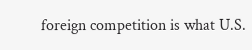foreign competition is what U.S.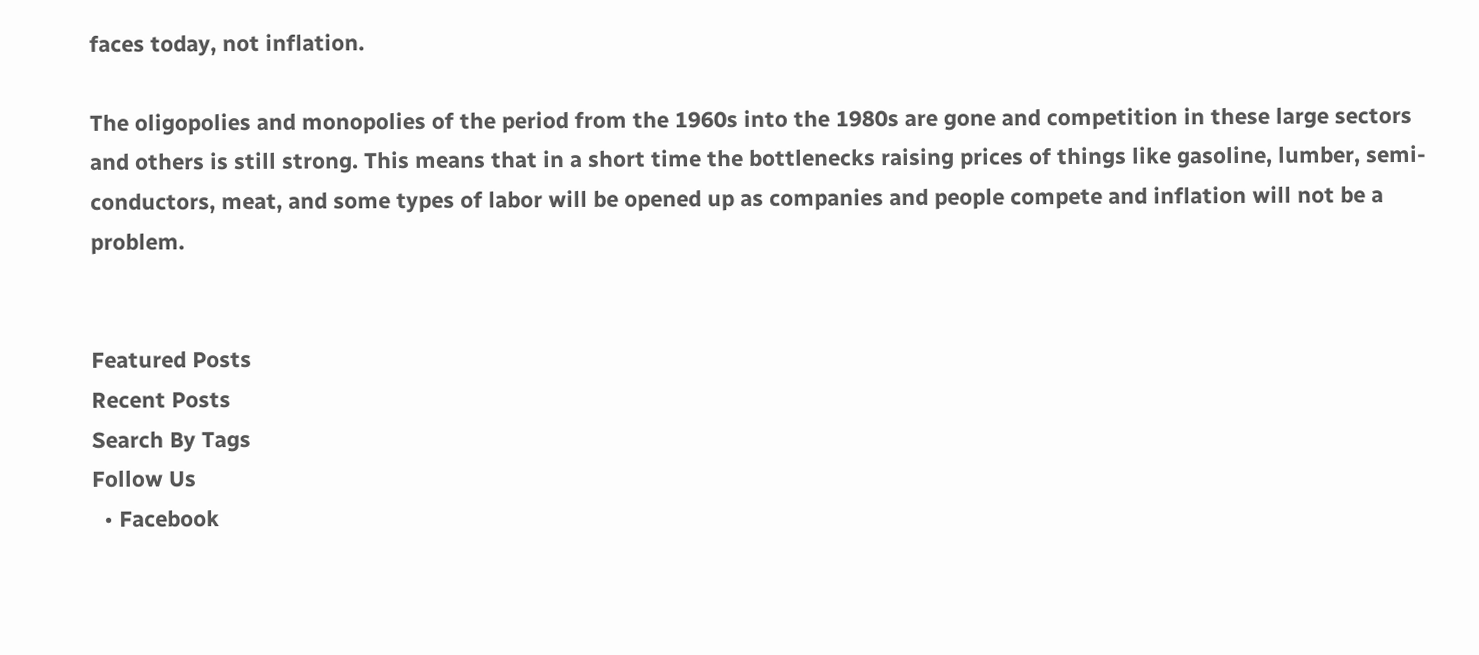faces today, not inflation.

The oligopolies and monopolies of the period from the 1960s into the 1980s are gone and competition in these large sectors and others is still strong. This means that in a short time the bottlenecks raising prices of things like gasoline, lumber, semi-conductors, meat, and some types of labor will be opened up as companies and people compete and inflation will not be a problem.


Featured Posts
Recent Posts
Search By Tags
Follow Us
  • Facebook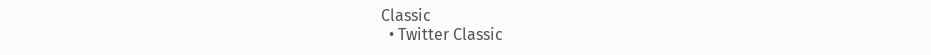Classic
  • Twitter Classic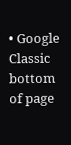• Google Classic
bottom of page